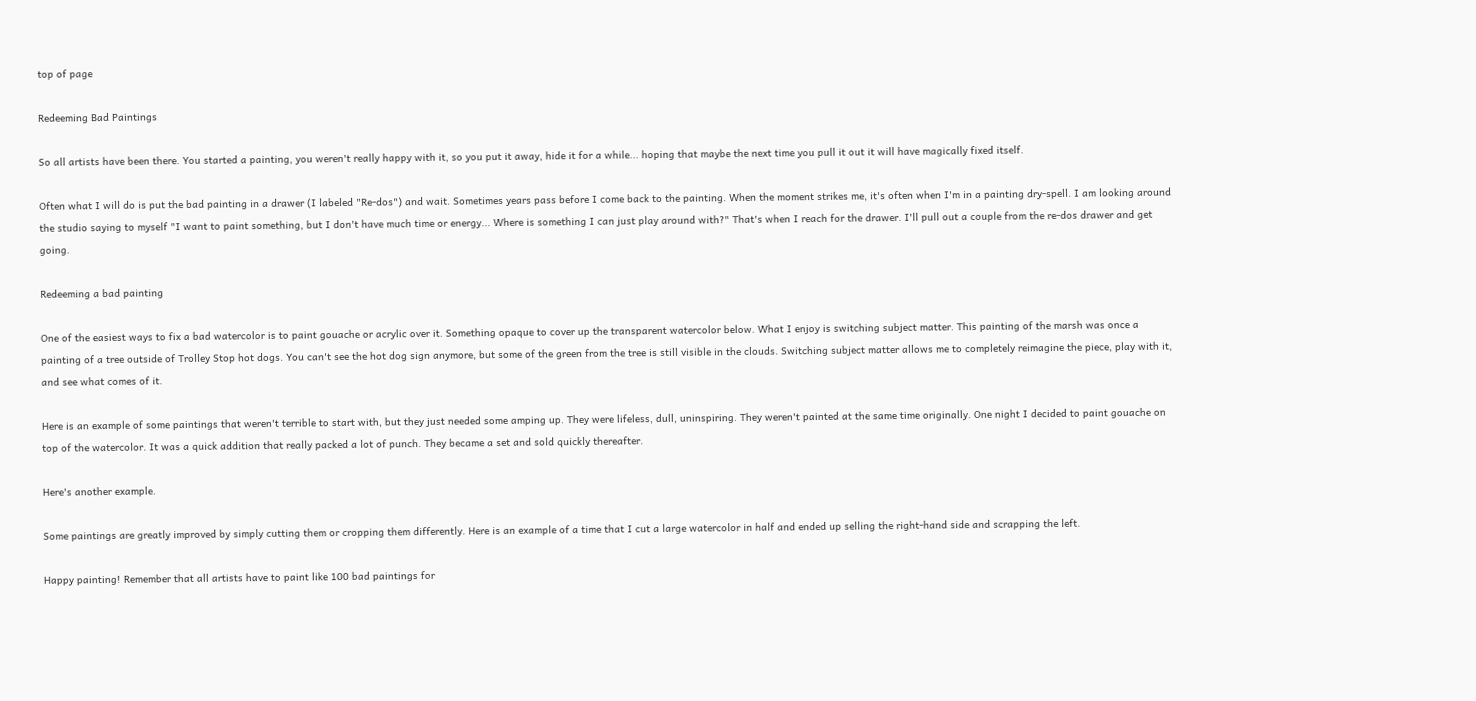top of page

Redeeming Bad Paintings

So all artists have been there. You started a painting, you weren't really happy with it, so you put it away, hide it for a while... hoping that maybe the next time you pull it out it will have magically fixed itself.

Often what I will do is put the bad painting in a drawer (I labeled "Re-dos") and wait. Sometimes years pass before I come back to the painting. When the moment strikes me, it's often when I'm in a painting dry-spell. I am looking around the studio saying to myself "I want to paint something, but I don't have much time or energy... Where is something I can just play around with?" That's when I reach for the drawer. I'll pull out a couple from the re-dos drawer and get going.

Redeeming a bad painting

One of the easiest ways to fix a bad watercolor is to paint gouache or acrylic over it. Something opaque to cover up the transparent watercolor below. What I enjoy is switching subject matter. This painting of the marsh was once a painting of a tree outside of Trolley Stop hot dogs. You can't see the hot dog sign anymore, but some of the green from the tree is still visible in the clouds. Switching subject matter allows me to completely reimagine the piece, play with it, and see what comes of it.

Here is an example of some paintings that weren't terrible to start with, but they just needed some amping up. They were lifeless, dull, uninspiring. They weren't painted at the same time originally. One night I decided to paint gouache on top of the watercolor. It was a quick addition that really packed a lot of punch. They became a set and sold quickly thereafter.

Here's another example.

Some paintings are greatly improved by simply cutting them or cropping them differently. Here is an example of a time that I cut a large watercolor in half and ended up selling the right-hand side and scrapping the left.

Happy painting! Remember that all artists have to paint like 100 bad paintings for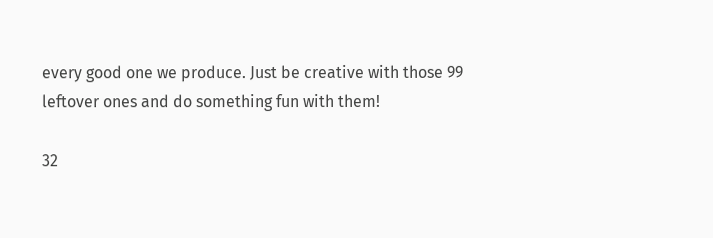every good one we produce. Just be creative with those 99 leftover ones and do something fun with them!

32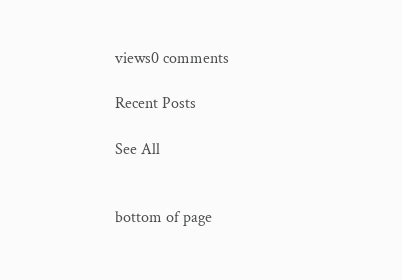views0 comments

Recent Posts

See All


bottom of page